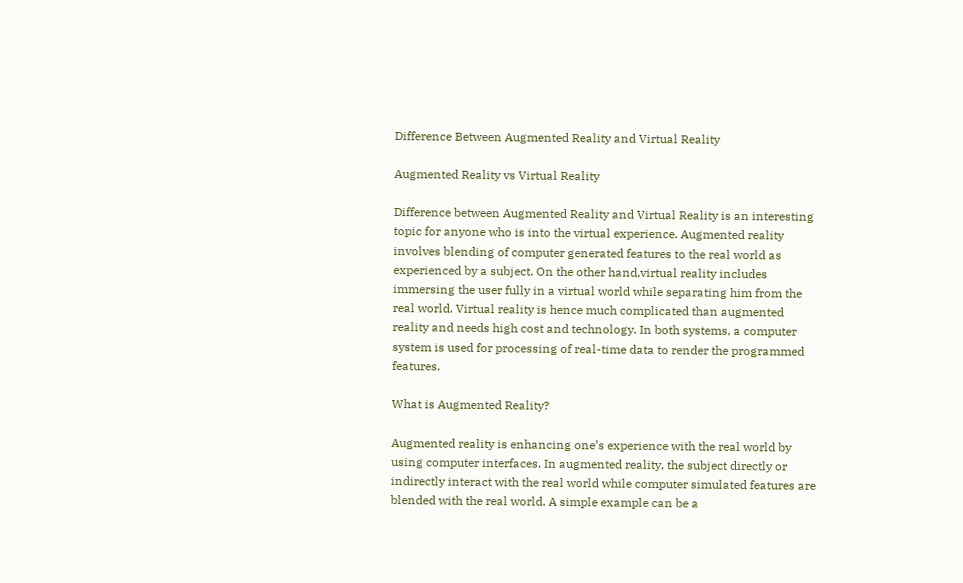Difference Between Augmented Reality and Virtual Reality

Augmented Reality vs Virtual Reality

Difference between Augmented Reality and Virtual Reality is an interesting topic for anyone who is into the virtual experience. Augmented reality involves blending of computer generated features to the real world as experienced by a subject. On the other hand,virtual reality includes immersing the user fully in a virtual world while separating him from the real world. Virtual reality is hence much complicated than augmented reality and needs high cost and technology. In both systems, a computer system is used for processing of real-time data to render the programmed features.

What is Augmented Reality?

Augmented reality is enhancing one’s experience with the real world by using computer interfaces. In augmented reality, the subject directly or indirectly interact with the real world while computer simulated features are blended with the real world. A simple example can be a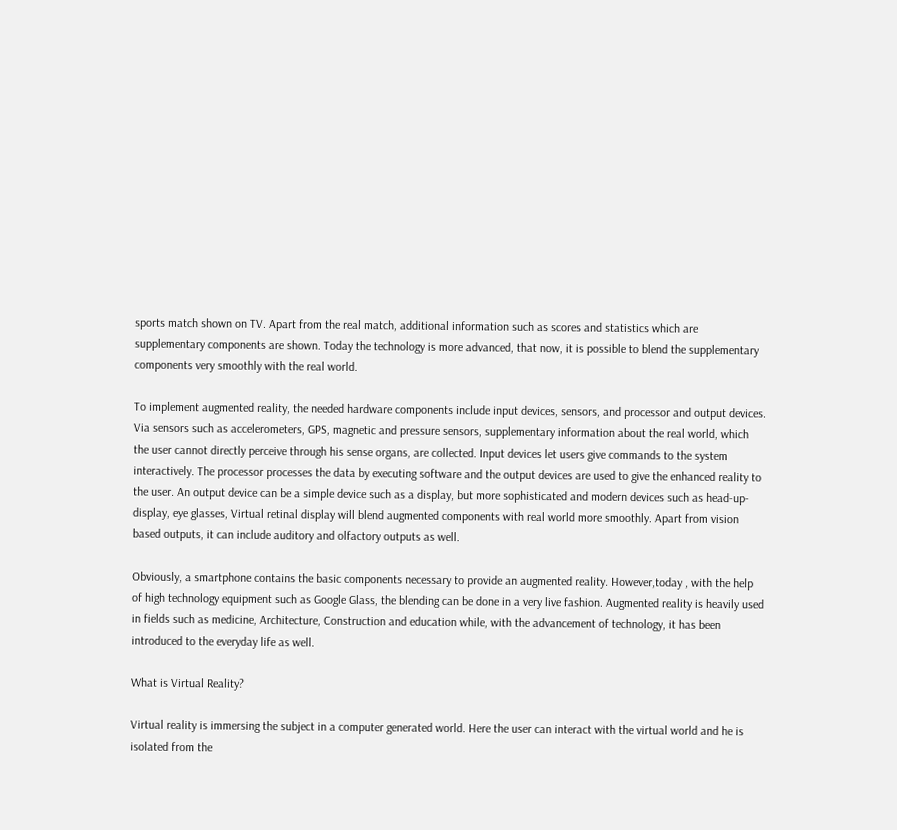sports match shown on TV. Apart from the real match, additional information such as scores and statistics which are supplementary components are shown. Today the technology is more advanced, that now, it is possible to blend the supplementary components very smoothly with the real world.

To implement augmented reality, the needed hardware components include input devices, sensors, and processor and output devices. Via sensors such as accelerometers, GPS, magnetic and pressure sensors, supplementary information about the real world, which the user cannot directly perceive through his sense organs, are collected. Input devices let users give commands to the system interactively. The processor processes the data by executing software and the output devices are used to give the enhanced reality to the user. An output device can be a simple device such as a display, but more sophisticated and modern devices such as head-up-display, eye glasses, Virtual retinal display will blend augmented components with real world more smoothly. Apart from vision based outputs, it can include auditory and olfactory outputs as well.

Obviously, a smartphone contains the basic components necessary to provide an augmented reality. However,today , with the help of high technology equipment such as Google Glass, the blending can be done in a very live fashion. Augmented reality is heavily used in fields such as medicine, Architecture, Construction and education while, with the advancement of technology, it has been introduced to the everyday life as well.

What is Virtual Reality?

Virtual reality is immersing the subject in a computer generated world. Here the user can interact with the virtual world and he is isolated from the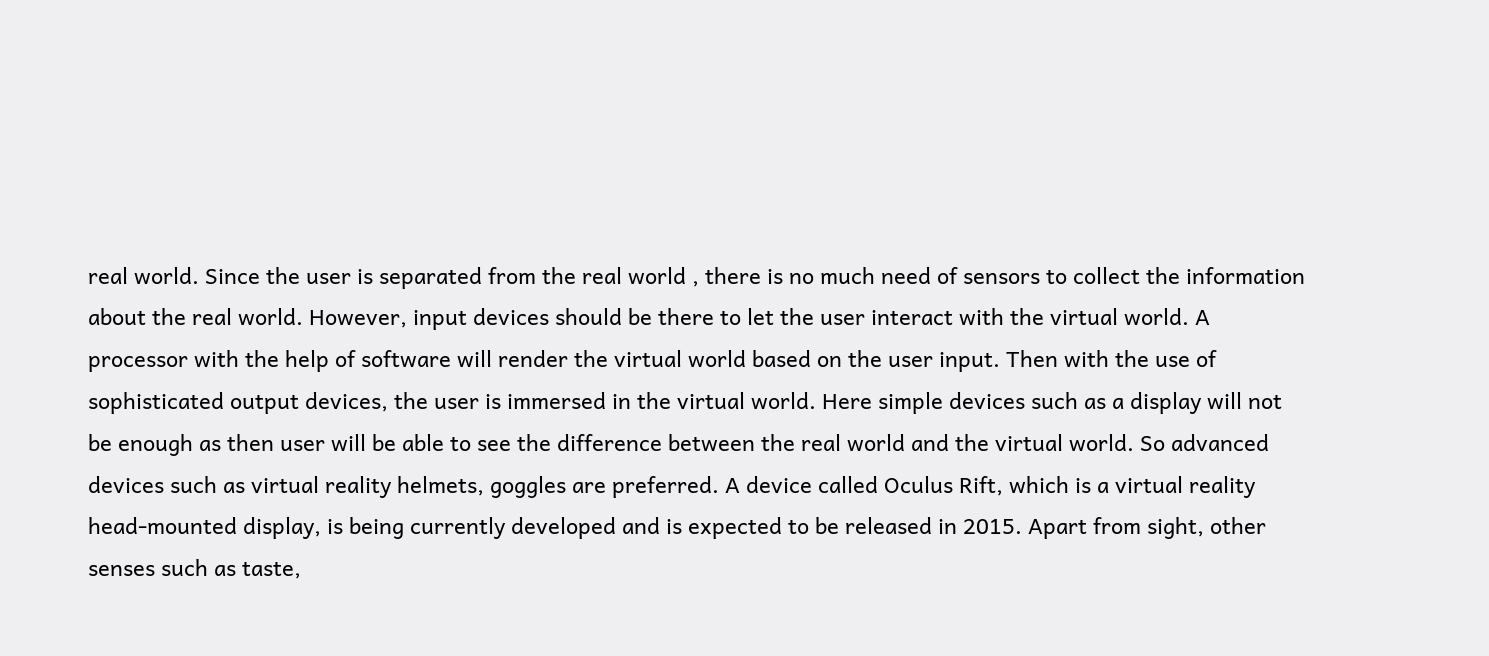real world. Since the user is separated from the real world , there is no much need of sensors to collect the information about the real world. However, input devices should be there to let the user interact with the virtual world. A processor with the help of software will render the virtual world based on the user input. Then with the use of sophisticated output devices, the user is immersed in the virtual world. Here simple devices such as a display will not be enough as then user will be able to see the difference between the real world and the virtual world. So advanced devices such as virtual reality helmets, goggles are preferred. A device called Oculus Rift, which is a virtual reality head-mounted display, is being currently developed and is expected to be released in 2015. Apart from sight, other senses such as taste,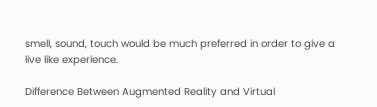smell, sound, touch would be much preferred in order to give a live like experience.

Difference Between Augmented Reality and Virtual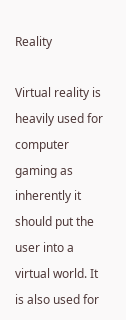Reality

Virtual reality is heavily used for computer gaming as inherently it should put the user into a virtual world. It is also used for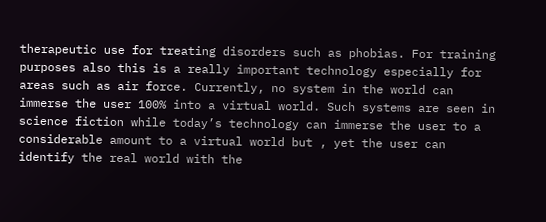therapeutic use for treating disorders such as phobias. For training purposes also this is a really important technology especially for areas such as air force. Currently, no system in the world can immerse the user 100% into a virtual world. Such systems are seen in science fiction while today’s technology can immerse the user to a considerable amount to a virtual world but , yet the user can identify the real world with the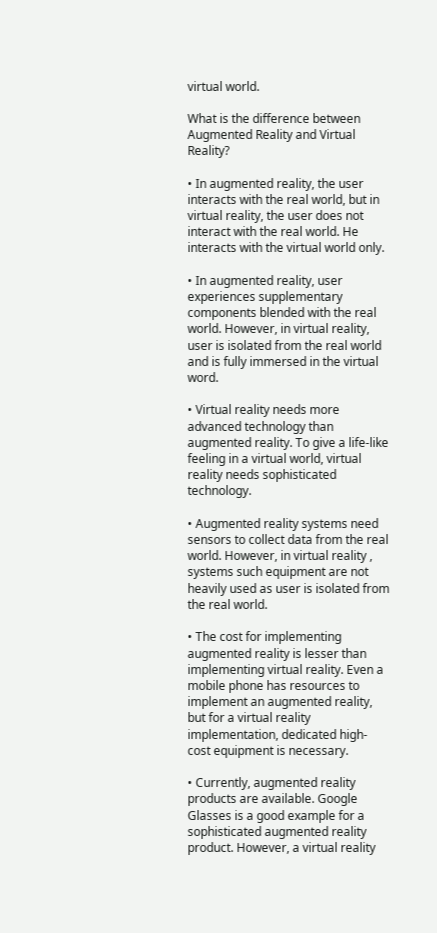virtual world.

What is the difference between Augmented Reality and Virtual Reality?

• In augmented reality, the user interacts with the real world, but in virtual reality, the user does not interact with the real world. He interacts with the virtual world only.

• In augmented reality, user experiences supplementary components blended with the real world. However, in virtual reality, user is isolated from the real world and is fully immersed in the virtual word.

• Virtual reality needs more advanced technology than augmented reality. To give a life-like feeling in a virtual world, virtual reality needs sophisticated technology.

• Augmented reality systems need sensors to collect data from the real world. However, in virtual reality , systems such equipment are not heavily used as user is isolated from the real world.

• The cost for implementing augmented reality is lesser than implementing virtual reality. Even a mobile phone has resources to implement an augmented reality, but for a virtual reality implementation, dedicated high-cost equipment is necessary.

• Currently, augmented reality products are available. Google Glasses is a good example for a sophisticated augmented reality product. However, a virtual reality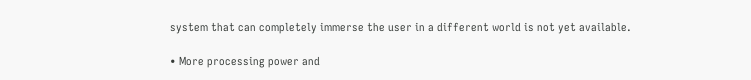system that can completely immerse the user in a different world is not yet available.

• More processing power and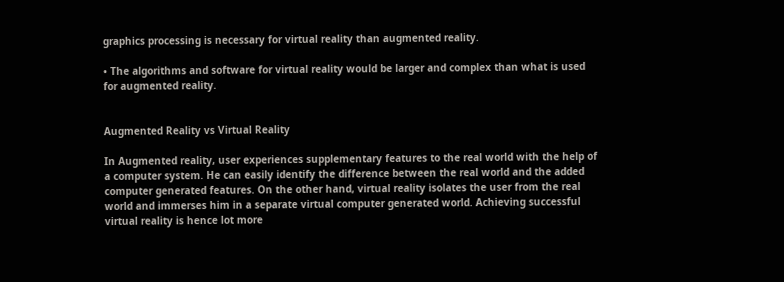graphics processing is necessary for virtual reality than augmented reality.

• The algorithms and software for virtual reality would be larger and complex than what is used for augmented reality.


Augmented Reality vs Virtual Reality

In Augmented reality, user experiences supplementary features to the real world with the help of a computer system. He can easily identify the difference between the real world and the added computer generated features. On the other hand, virtual reality isolates the user from the real world and immerses him in a separate virtual computer generated world. Achieving successful virtual reality is hence lot more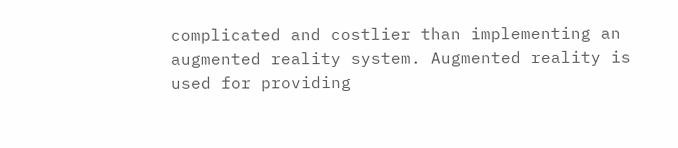complicated and costlier than implementing an augmented reality system. Augmented reality is used for providing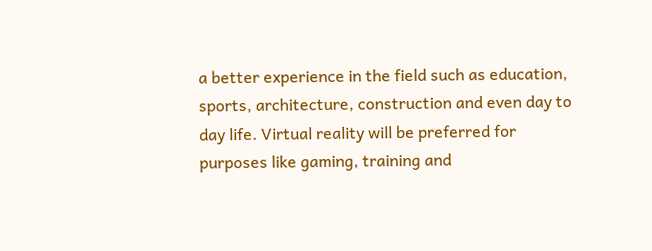a better experience in the field such as education, sports, architecture, construction and even day to day life. Virtual reality will be preferred for purposes like gaming, training and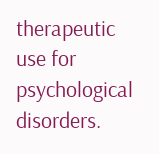therapeutic use for psychological disorders.